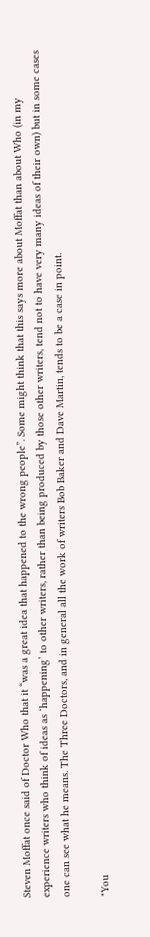Steven Moffat once said of Doctor Who that it “was a great idea that happened to the wrong people”. Some might think that this says more about Moffat than about Who (in my experience writers who think of ideas as ‘happening’ to other writers, rather than being produced by those other writers, tend not to have very many ideas of their own) but in some cases one can see what he means. The Three Doctors, and in general all the work of writers Bob Baker and Dave Martin, tends to be a case in point.

"You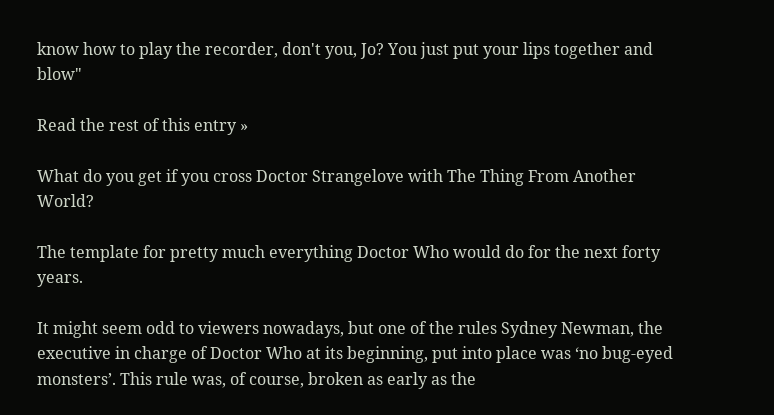know how to play the recorder, don't you, Jo? You just put your lips together and blow"

Read the rest of this entry »

What do you get if you cross Doctor Strangelove with The Thing From Another World?

The template for pretty much everything Doctor Who would do for the next forty years.

It might seem odd to viewers nowadays, but one of the rules Sydney Newman, the executive in charge of Doctor Who at its beginning, put into place was ‘no bug-eyed monsters’. This rule was, of course, broken as early as the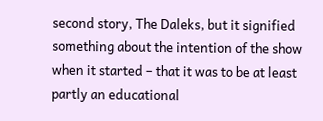second story, The Daleks, but it signified something about the intention of the show when it started – that it was to be at least partly an educational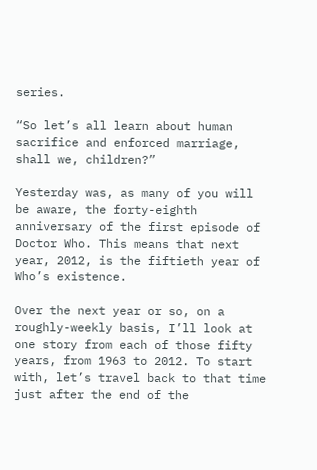series.

“So let’s all learn about human sacrifice and enforced marriage, shall we, children?”

Yesterday was, as many of you will be aware, the forty-eighth anniversary of the first episode of Doctor Who. This means that next year, 2012, is the fiftieth year of Who’s existence.

Over the next year or so, on a roughly-weekly basis, I’ll look at one story from each of those fifty years, from 1963 to 2012. To start with, let’s travel back to that time just after the end of the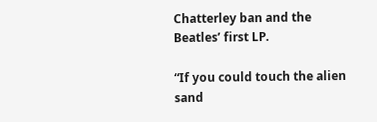Chatterley ban and the Beatles’ first LP.

“If you could touch the alien sand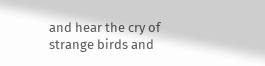and hear the cry of strange birds and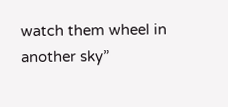watch them wheel in another sky”